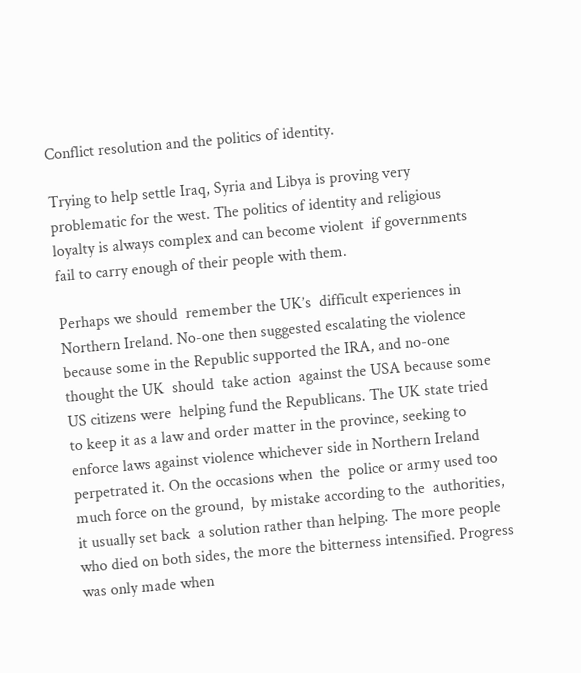Conflict resolution and the politics of identity.

Trying to help settle Iraq, Syria and Libya is proving very problematic for the west. The politics of identity and religious loyalty is always complex and can become violent  if governments fail to carry enough of their people with them.

Perhaps we should  remember the UK’s  difficult experiences in Northern Ireland. No-one then suggested escalating the violence because some in the Republic supported the IRA, and no-one thought the UK  should  take action  against the USA because some  US citizens were  helping fund the Republicans. The UK state tried to keep it as a law and order matter in the province, seeking to enforce laws against violence whichever side in Northern Ireland perpetrated it. On the occasions when  the  police or army used too much force on the ground,  by mistake according to the  authorities,  it usually set back  a solution rather than helping. The more people who died on both sides, the more the bitterness intensified. Progress was only made when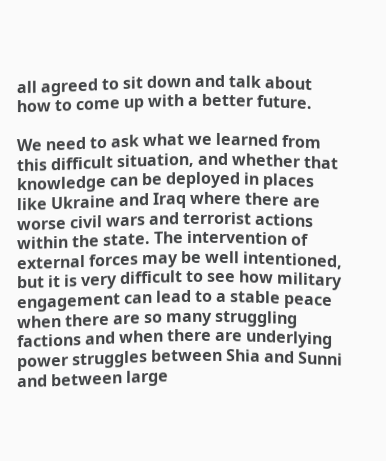all agreed to sit down and talk about how to come up with a better future.

We need to ask what we learned from this difficult situation, and whether that knowledge can be deployed in places like Ukraine and Iraq where there are worse civil wars and terrorist actions within the state. The intervention of external forces may be well intentioned, but it is very difficult to see how military engagement can lead to a stable peace when there are so many struggling factions and when there are underlying power struggles between Shia and Sunni and between large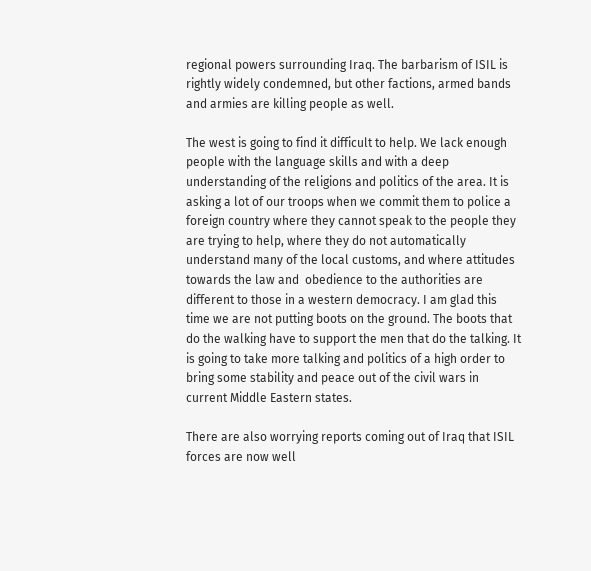regional powers surrounding Iraq. The barbarism of ISIL is rightly widely condemned, but other factions, armed bands and armies are killing people as well.

The west is going to find it difficult to help. We lack enough people with the language skills and with a deep understanding of the religions and politics of the area. It is asking a lot of our troops when we commit them to police a foreign country where they cannot speak to the people they are trying to help, where they do not automatically understand many of the local customs, and where attitudes towards the law and  obedience to the authorities are different to those in a western democracy. I am glad this time we are not putting boots on the ground. The boots that do the walking have to support the men that do the talking. It is going to take more talking and politics of a high order to bring some stability and peace out of the civil wars in current Middle Eastern states.

There are also worrying reports coming out of Iraq that ISIL forces are now well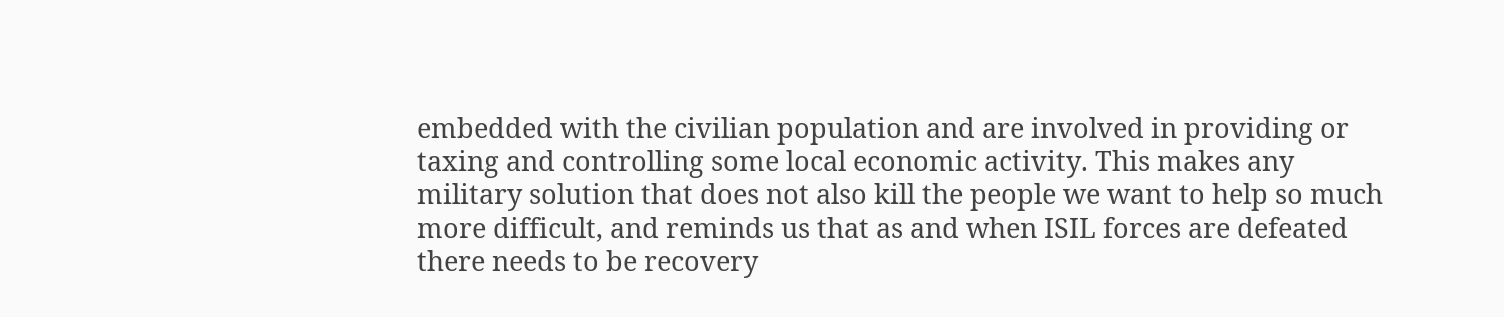embedded with the civilian population and are involved in providing or taxing and controlling some local economic activity. This makes any military solution that does not also kill the people we want to help so much more difficult, and reminds us that as and when ISIL forces are defeated there needs to be recovery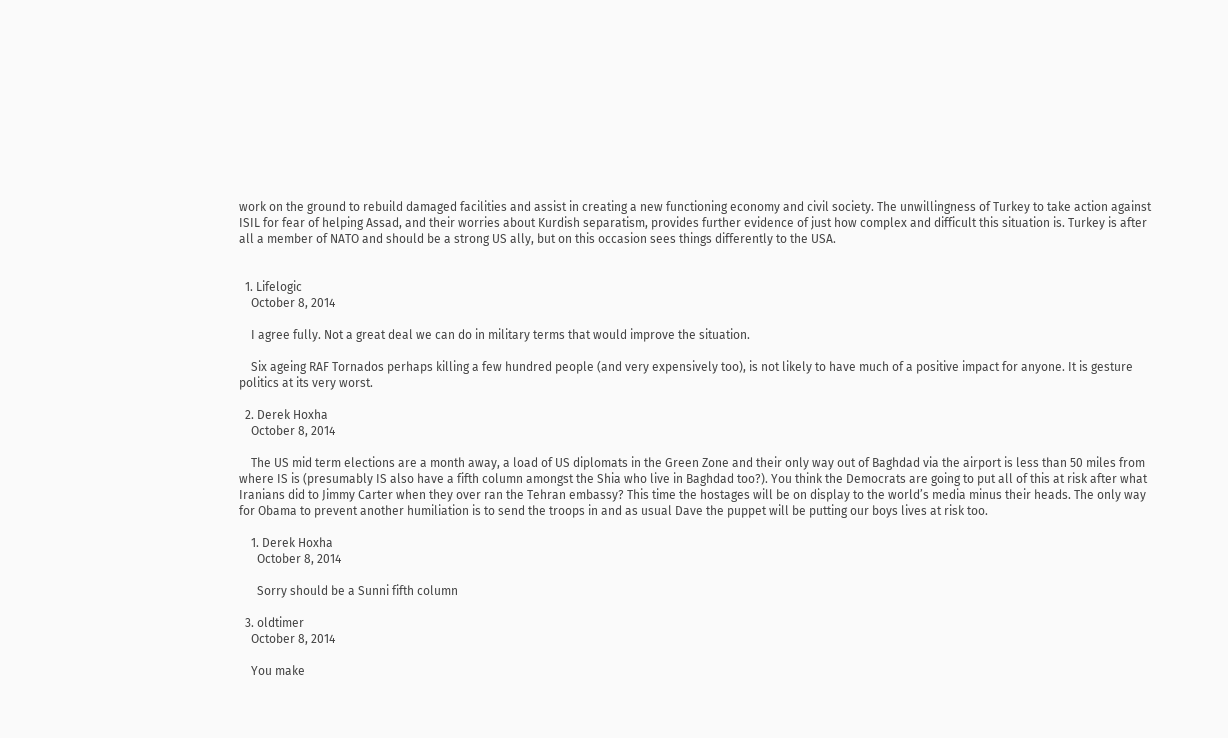work on the ground to rebuild damaged facilities and assist in creating a new functioning economy and civil society. The unwillingness of Turkey to take action against ISIL for fear of helping Assad, and their worries about Kurdish separatism, provides further evidence of just how complex and difficult this situation is. Turkey is after all a member of NATO and should be a strong US ally, but on this occasion sees things differently to the USA.


  1. Lifelogic
    October 8, 2014

    I agree fully. Not a great deal we can do in military terms that would improve the situation.

    Six ageing RAF Tornados perhaps killing a few hundred people (and very expensively too), is not likely to have much of a positive impact for anyone. It is gesture politics at its very worst.

  2. Derek Hoxha
    October 8, 2014

    The US mid term elections are a month away, a load of US diplomats in the Green Zone and their only way out of Baghdad via the airport is less than 50 miles from where IS is (presumably IS also have a fifth column amongst the Shia who live in Baghdad too?). You think the Democrats are going to put all of this at risk after what Iranians did to Jimmy Carter when they over ran the Tehran embassy? This time the hostages will be on display to the world’s media minus their heads. The only way for Obama to prevent another humiliation is to send the troops in and as usual Dave the puppet will be putting our boys lives at risk too.

    1. Derek Hoxha
      October 8, 2014

      Sorry should be a Sunni fifth column

  3. oldtimer
    October 8, 2014

    You make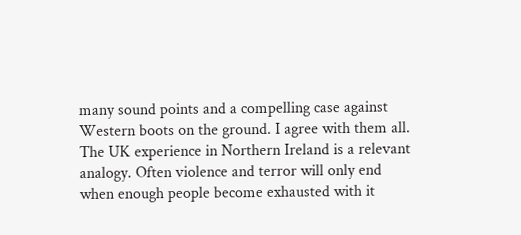many sound points and a compelling case against Western boots on the ground. I agree with them all. The UK experience in Northern Ireland is a relevant analogy. Often violence and terror will only end when enough people become exhausted with it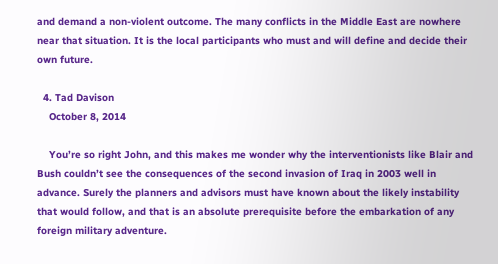and demand a non-violent outcome. The many conflicts in the Middle East are nowhere near that situation. It is the local participants who must and will define and decide their own future.

  4. Tad Davison
    October 8, 2014

    You’re so right John, and this makes me wonder why the interventionists like Blair and Bush couldn’t see the consequences of the second invasion of Iraq in 2003 well in advance. Surely the planners and advisors must have known about the likely instability that would follow, and that is an absolute prerequisite before the embarkation of any foreign military adventure.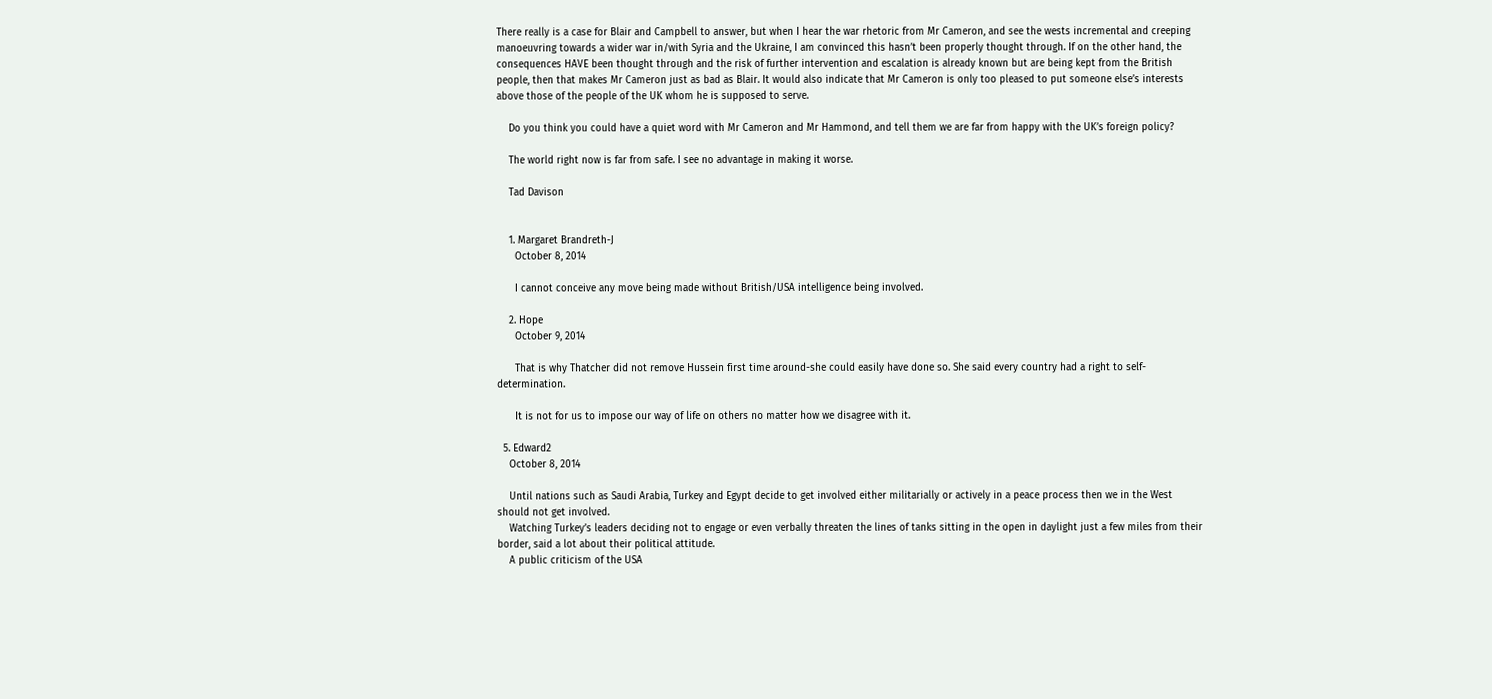There really is a case for Blair and Campbell to answer, but when I hear the war rhetoric from Mr Cameron, and see the wests incremental and creeping manoeuvring towards a wider war in/with Syria and the Ukraine, I am convinced this hasn’t been properly thought through. If on the other hand, the consequences HAVE been thought through and the risk of further intervention and escalation is already known but are being kept from the British people, then that makes Mr Cameron just as bad as Blair. It would also indicate that Mr Cameron is only too pleased to put someone else’s interests above those of the people of the UK whom he is supposed to serve.

    Do you think you could have a quiet word with Mr Cameron and Mr Hammond, and tell them we are far from happy with the UK’s foreign policy?

    The world right now is far from safe. I see no advantage in making it worse.

    Tad Davison


    1. Margaret Brandreth-J
      October 8, 2014

      I cannot conceive any move being made without British/USA intelligence being involved.

    2. Hope
      October 9, 2014

      That is why Thatcher did not remove Hussein first time around-she could easily have done so. She said every country had a right to self- determination.

      It is not for us to impose our way of life on others no matter how we disagree with it.

  5. Edward2
    October 8, 2014

    Until nations such as Saudi Arabia, Turkey and Egypt decide to get involved either militarially or actively in a peace process then we in the West should not get involved.
    Watching Turkey’s leaders deciding not to engage or even verbally threaten the lines of tanks sitting in the open in daylight just a few miles from their border, said a lot about their political attitude.
    A public criticism of the USA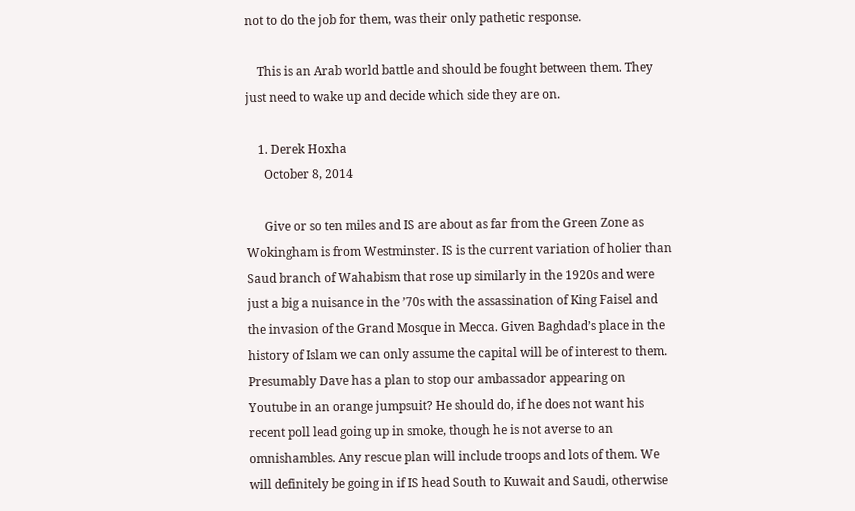not to do the job for them, was their only pathetic response.

    This is an Arab world battle and should be fought between them. They just need to wake up and decide which side they are on.

    1. Derek Hoxha
      October 8, 2014

      Give or so ten miles and IS are about as far from the Green Zone as Wokingham is from Westminster. IS is the current variation of holier than Saud branch of Wahabism that rose up similarly in the 1920s and were just a big a nuisance in the ’70s with the assassination of King Faisel and the invasion of the Grand Mosque in Mecca. Given Baghdad’s place in the history of Islam we can only assume the capital will be of interest to them. Presumably Dave has a plan to stop our ambassador appearing on Youtube in an orange jumpsuit? He should do, if he does not want his recent poll lead going up in smoke, though he is not averse to an omnishambles. Any rescue plan will include troops and lots of them. We will definitely be going in if IS head South to Kuwait and Saudi, otherwise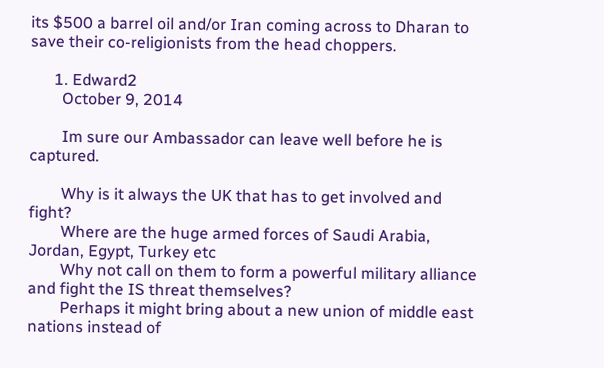its $500 a barrel oil and/or Iran coming across to Dharan to save their co-religionists from the head choppers.

      1. Edward2
        October 9, 2014

        Im sure our Ambassador can leave well before he is captured.

        Why is it always the UK that has to get involved and fight?
        Where are the huge armed forces of Saudi Arabia, Jordan, Egypt, Turkey etc
        Why not call on them to form a powerful military alliance and fight the IS threat themselves?
        Perhaps it might bring about a new union of middle east nations instead of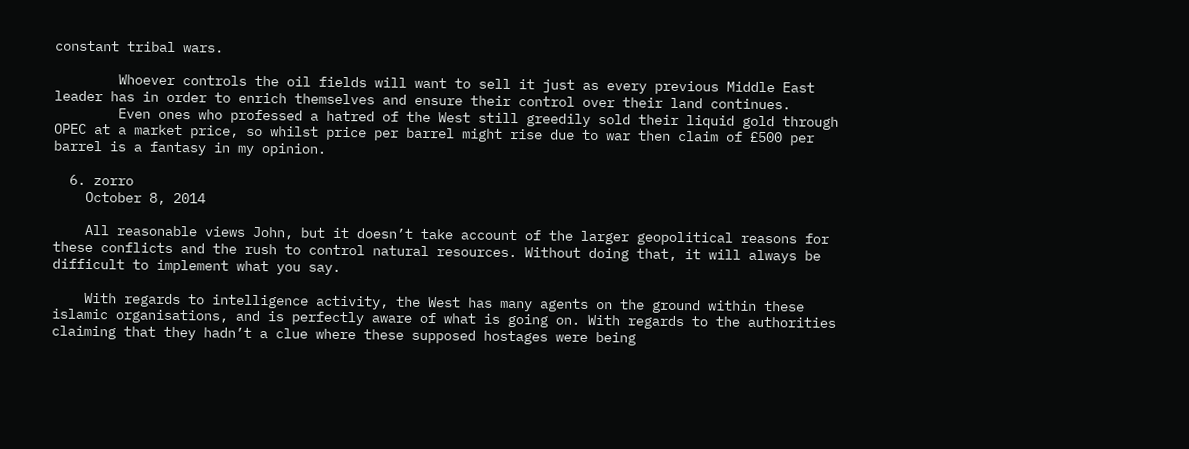constant tribal wars.

        Whoever controls the oil fields will want to sell it just as every previous Middle East leader has in order to enrich themselves and ensure their control over their land continues.
        Even ones who professed a hatred of the West still greedily sold their liquid gold through OPEC at a market price, so whilst price per barrel might rise due to war then claim of £500 per barrel is a fantasy in my opinion.

  6. zorro
    October 8, 2014

    All reasonable views John, but it doesn’t take account of the larger geopolitical reasons for these conflicts and the rush to control natural resources. Without doing that, it will always be difficult to implement what you say.

    With regards to intelligence activity, the West has many agents on the ground within these islamic organisations, and is perfectly aware of what is going on. With regards to the authorities claiming that they hadn’t a clue where these supposed hostages were being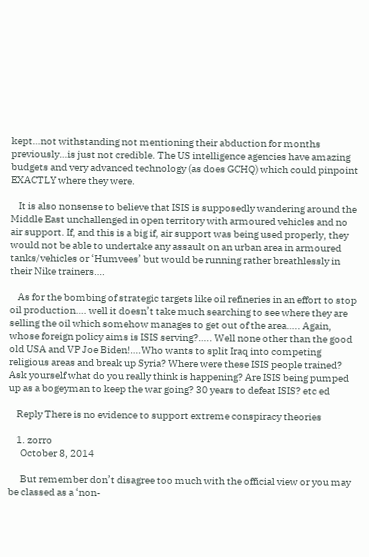kept…not withstanding not mentioning their abduction for months previously…is just not credible. The US intelligence agencies have amazing budgets and very advanced technology (as does GCHQ) which could pinpoint EXACTLY where they were.

    It is also nonsense to believe that ISIS is supposedly wandering around the Middle East unchallenged in open territory with armoured vehicles and no air support. If, and this is a big if, air support was being used properly, they would not be able to undertake any assault on an urban area in armoured tanks/vehicles or ‘Humvees’ but would be running rather breathlessly in their Nike trainers….

    As for the bombing of strategic targets like oil refineries in an effort to stop oil production…. well it doesn’t take much searching to see where they are selling the oil which somehow manages to get out of the area….. Again, whose foreign policy aims is ISIS serving?….. Well none other than the good old USA and VP Joe Biden!….Who wants to split Iraq into competing religious areas and break up Syria? Where were these ISIS people trained? Ask yourself what do you really think is happening? Are ISIS being pumped up as a bogeyman to keep the war going? 30 years to defeat ISIS? etc ed

    Reply There is no evidence to support extreme conspiracy theories

    1. zorro
      October 8, 2014

      But remember don’t disagree too much with the official view or you may be classed as a ‘non-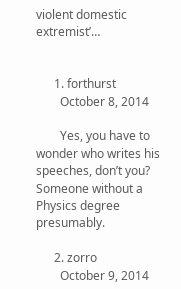violent domestic extremist’…


      1. forthurst
        October 8, 2014

        Yes, you have to wonder who writes his speeches, don’t you? Someone without a Physics degree presumably.

      2. zorro
        October 9, 2014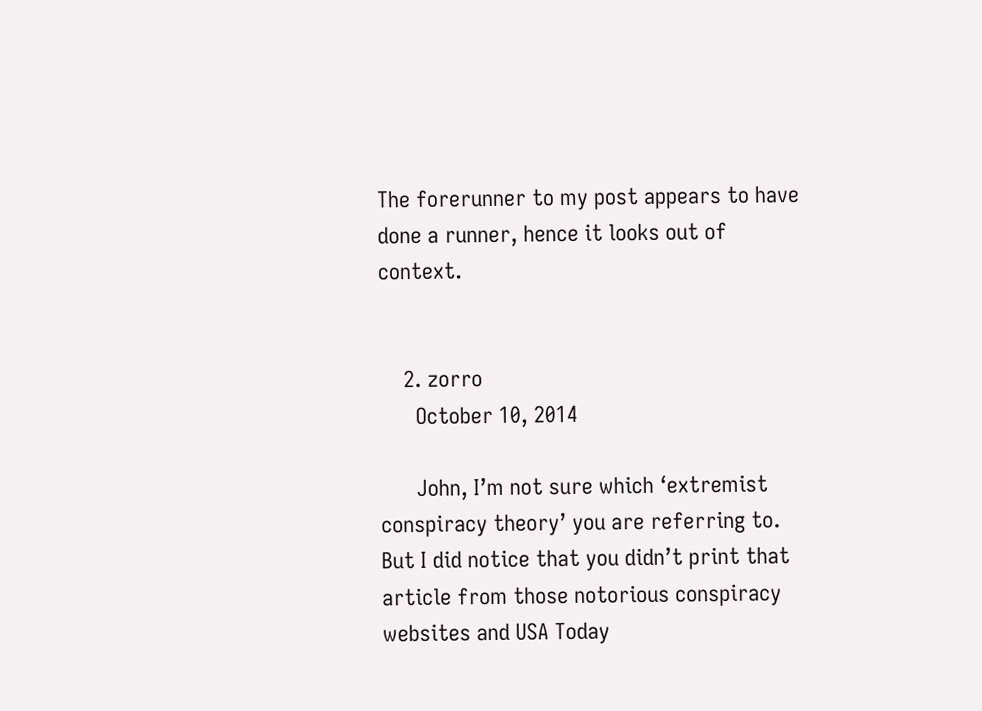The forerunner to my post appears to have done a runner, hence it looks out of context.


    2. zorro
      October 10, 2014

      John, I’m not sure which ‘extremist conspiracy theory’ you are referring to. But I did notice that you didn’t print that article from those notorious conspiracy websites and USA Today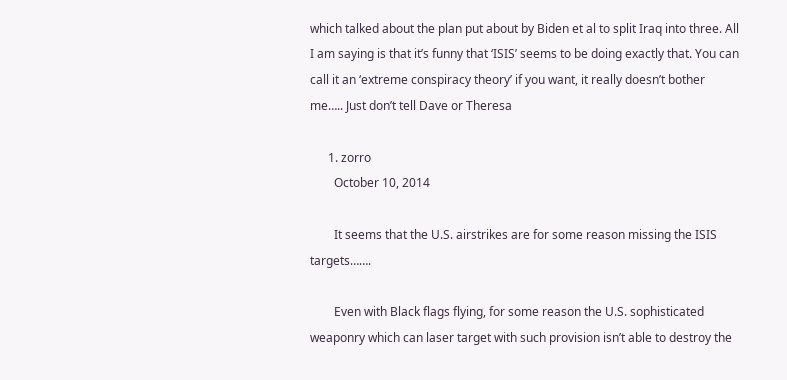which talked about the plan put about by Biden et al to split Iraq into three. All I am saying is that it’s funny that ‘ISIS’ seems to be doing exactly that. You can call it an ‘extreme conspiracy theory’ if you want, it really doesn’t bother me….. Just don’t tell Dave or Theresa

      1. zorro
        October 10, 2014

        It seems that the U.S. airstrikes are for some reason missing the ISIS targets…….

        Even with Black flags flying, for some reason the U.S. sophisticated weaponry which can laser target with such provision isn’t able to destroy the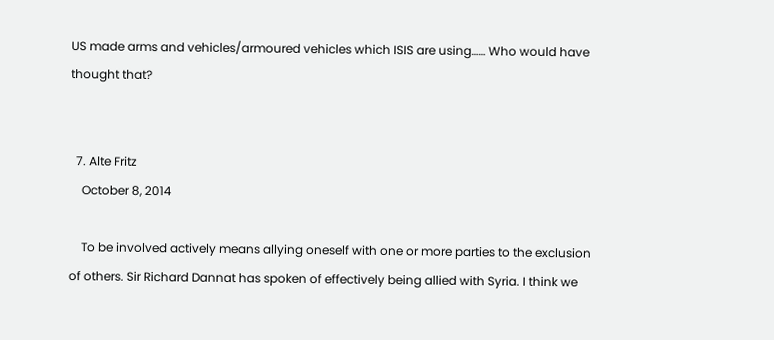US made arms and vehicles/armoured vehicles which ISIS are using…… Who would have thought that?


  7. Alte Fritz
    October 8, 2014

    To be involved actively means allying oneself with one or more parties to the exclusion of others. Sir Richard Dannat has spoken of effectively being allied with Syria. I think we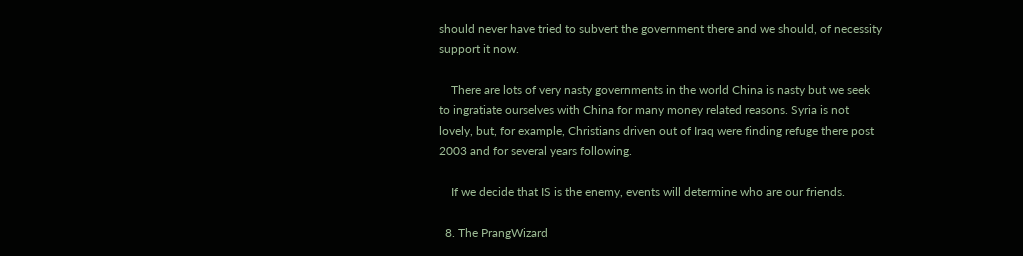should never have tried to subvert the government there and we should, of necessity support it now.

    There are lots of very nasty governments in the world China is nasty but we seek to ingratiate ourselves with China for many money related reasons. Syria is not lovely, but, for example, Christians driven out of Iraq were finding refuge there post 2003 and for several years following.

    If we decide that IS is the enemy, events will determine who are our friends.

  8. The PrangWizard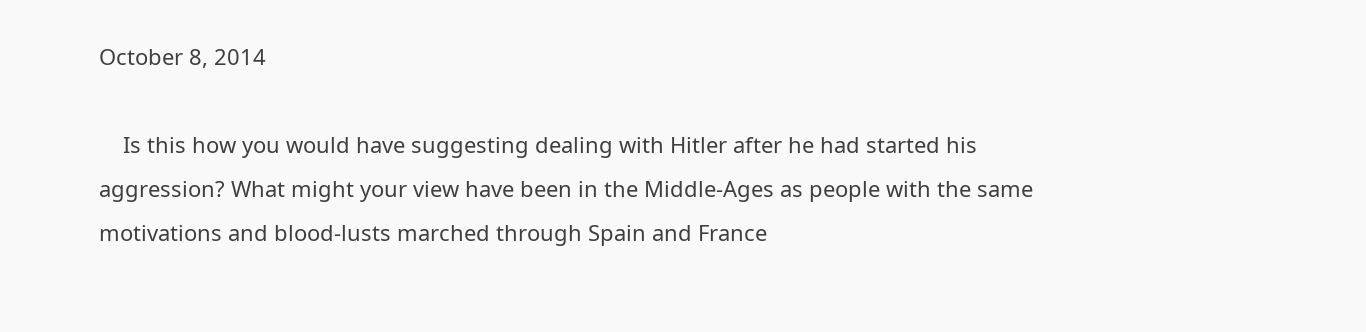October 8, 2014

    Is this how you would have suggesting dealing with Hitler after he had started his aggression? What might your view have been in the Middle-Ages as people with the same motivations and blood-lusts marched through Spain and France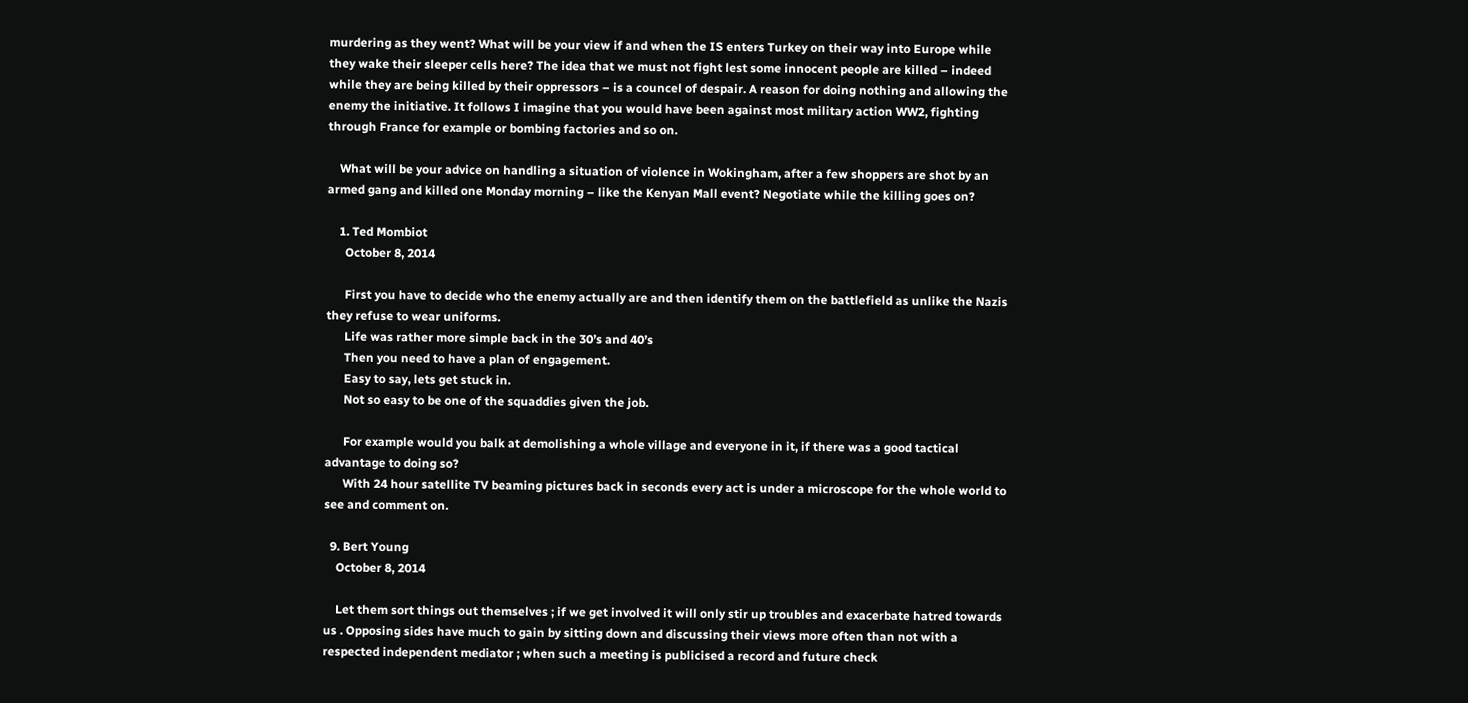murdering as they went? What will be your view if and when the IS enters Turkey on their way into Europe while they wake their sleeper cells here? The idea that we must not fight lest some innocent people are killed – indeed while they are being killed by their oppressors – is a councel of despair. A reason for doing nothing and allowing the enemy the initiative. It follows I imagine that you would have been against most military action WW2, fighting through France for example or bombing factories and so on.

    What will be your advice on handling a situation of violence in Wokingham, after a few shoppers are shot by an armed gang and killed one Monday morning – like the Kenyan Mall event? Negotiate while the killing goes on?

    1. Ted Mombiot
      October 8, 2014

      First you have to decide who the enemy actually are and then identify them on the battlefield as unlike the Nazis they refuse to wear uniforms.
      Life was rather more simple back in the 30’s and 40’s
      Then you need to have a plan of engagement.
      Easy to say, lets get stuck in.
      Not so easy to be one of the squaddies given the job.

      For example would you balk at demolishing a whole village and everyone in it, if there was a good tactical advantage to doing so?
      With 24 hour satellite TV beaming pictures back in seconds every act is under a microscope for the whole world to see and comment on.

  9. Bert Young
    October 8, 2014

    Let them sort things out themselves ; if we get involved it will only stir up troubles and exacerbate hatred towards us . Opposing sides have much to gain by sitting down and discussing their views more often than not with a respected independent mediator ; when such a meeting is publicised a record and future check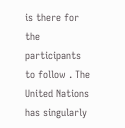is there for the participants to follow . The United Nations has singularly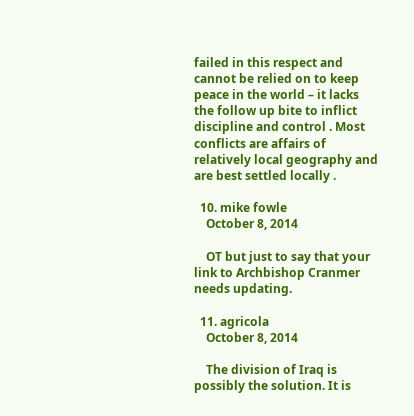failed in this respect and cannot be relied on to keep peace in the world – it lacks the follow up bite to inflict discipline and control . Most conflicts are affairs of relatively local geography and are best settled locally .

  10. mike fowle
    October 8, 2014

    OT but just to say that your link to Archbishop Cranmer needs updating.

  11. agricola
    October 8, 2014

    The division of Iraq is possibly the solution. It is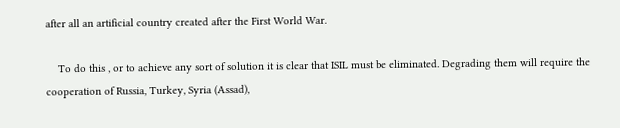after all an artificial country created after the First World War.

    To do this , or to achieve any sort of solution it is clear that ISIL must be eliminated. Degrading them will require the cooperation of Russia, Turkey, Syria (Assad),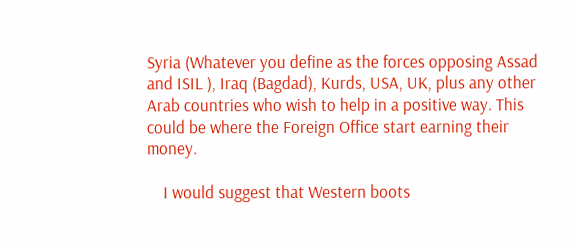Syria (Whatever you define as the forces opposing Assad and ISIL ), Iraq (Bagdad), Kurds, USA, UK, plus any other Arab countries who wish to help in a positive way. This could be where the Foreign Office start earning their money.

    I would suggest that Western boots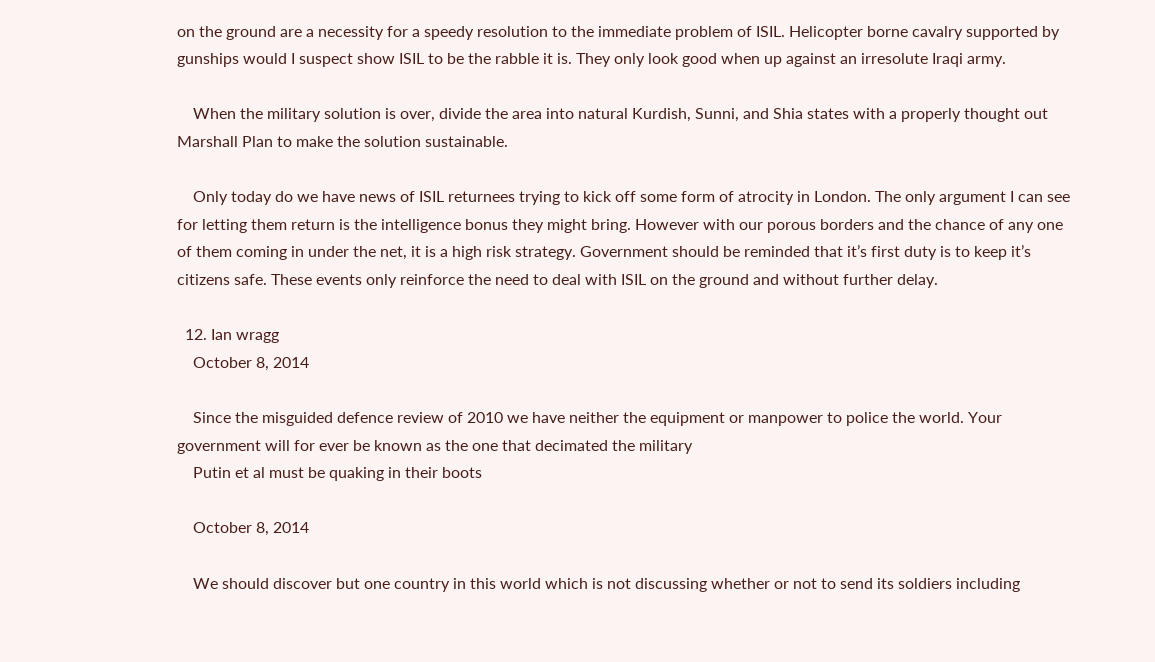on the ground are a necessity for a speedy resolution to the immediate problem of ISIL. Helicopter borne cavalry supported by gunships would I suspect show ISIL to be the rabble it is. They only look good when up against an irresolute Iraqi army.

    When the military solution is over, divide the area into natural Kurdish, Sunni, and Shia states with a properly thought out Marshall Plan to make the solution sustainable.

    Only today do we have news of ISIL returnees trying to kick off some form of atrocity in London. The only argument I can see for letting them return is the intelligence bonus they might bring. However with our porous borders and the chance of any one of them coming in under the net, it is a high risk strategy. Government should be reminded that it’s first duty is to keep it’s citizens safe. These events only reinforce the need to deal with ISIL on the ground and without further delay.

  12. Ian wragg
    October 8, 2014

    Since the misguided defence review of 2010 we have neither the equipment or manpower to police the world. Your government will for ever be known as the one that decimated the military
    Putin et al must be quaking in their boots

    October 8, 2014

    We should discover but one country in this world which is not discussing whether or not to send its soldiers including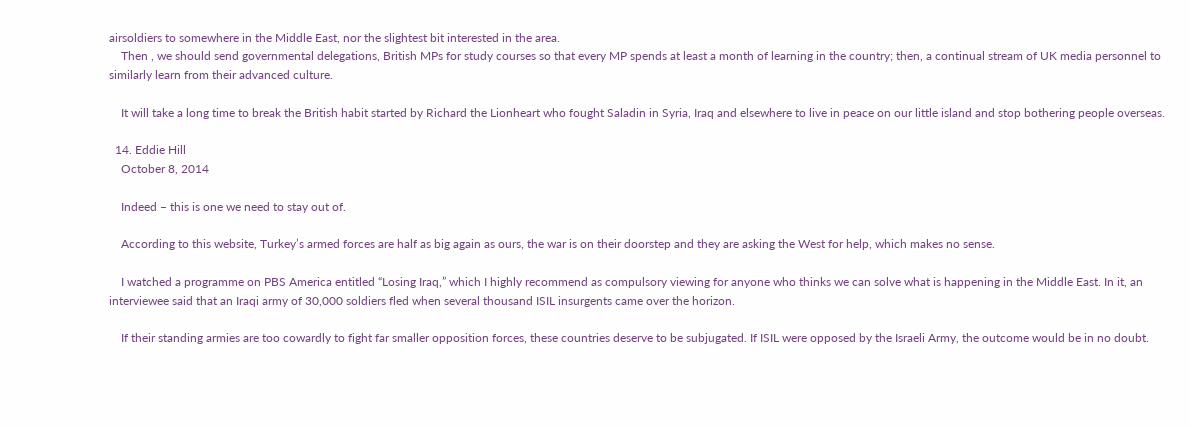airsoldiers to somewhere in the Middle East, nor the slightest bit interested in the area.
    Then , we should send governmental delegations, British MPs for study courses so that every MP spends at least a month of learning in the country; then, a continual stream of UK media personnel to similarly learn from their advanced culture.

    It will take a long time to break the British habit started by Richard the Lionheart who fought Saladin in Syria, Iraq and elsewhere to live in peace on our little island and stop bothering people overseas.

  14. Eddie Hill
    October 8, 2014

    Indeed – this is one we need to stay out of.

    According to this website, Turkey’s armed forces are half as big again as ours, the war is on their doorstep and they are asking the West for help, which makes no sense.

    I watched a programme on PBS America entitled “Losing Iraq,” which I highly recommend as compulsory viewing for anyone who thinks we can solve what is happening in the Middle East. In it, an interviewee said that an Iraqi army of 30,000 soldiers fled when several thousand ISIL insurgents came over the horizon.

    If their standing armies are too cowardly to fight far smaller opposition forces, these countries deserve to be subjugated. If ISIL were opposed by the Israeli Army, the outcome would be in no doubt.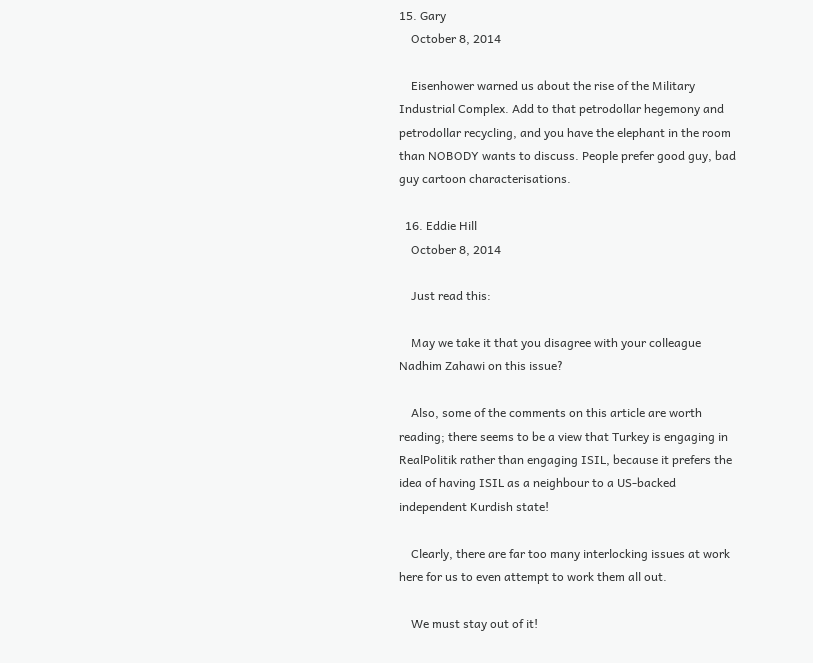15. Gary
    October 8, 2014

    Eisenhower warned us about the rise of the Military Industrial Complex. Add to that petrodollar hegemony and petrodollar recycling, and you have the elephant in the room than NOBODY wants to discuss. People prefer good guy, bad guy cartoon characterisations.

  16. Eddie Hill
    October 8, 2014

    Just read this:

    May we take it that you disagree with your colleague Nadhim Zahawi on this issue?

    Also, some of the comments on this article are worth reading; there seems to be a view that Turkey is engaging in RealPolitik rather than engaging ISIL, because it prefers the idea of having ISIL as a neighbour to a US-backed independent Kurdish state!

    Clearly, there are far too many interlocking issues at work here for us to even attempt to work them all out.

    We must stay out of it!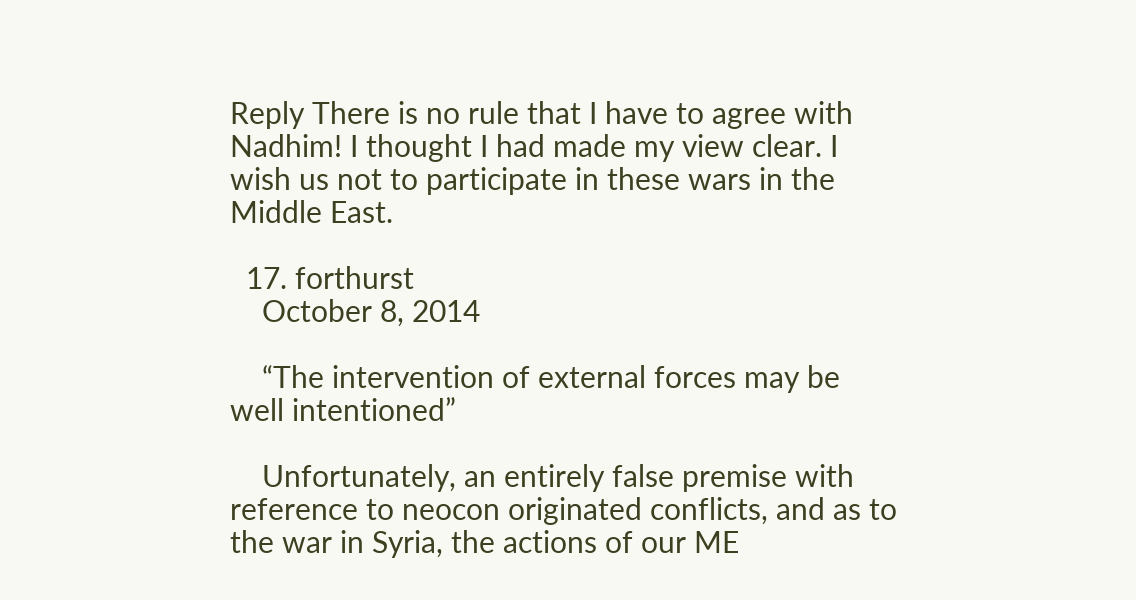Reply There is no rule that I have to agree with Nadhim! I thought I had made my view clear. I wish us not to participate in these wars in the Middle East.

  17. forthurst
    October 8, 2014

    “The intervention of external forces may be well intentioned”

    Unfortunately, an entirely false premise with reference to neocon originated conflicts, and as to the war in Syria, the actions of our ME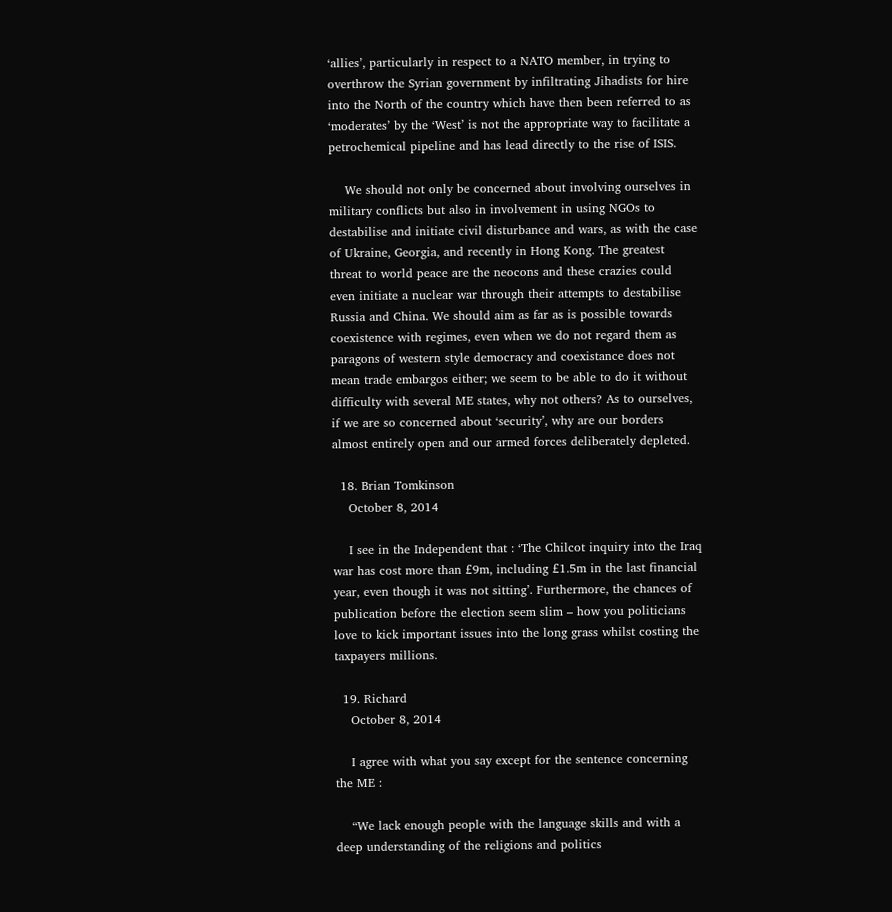‘allies’, particularly in respect to a NATO member, in trying to overthrow the Syrian government by infiltrating Jihadists for hire into the North of the country which have then been referred to as ‘moderates’ by the ‘West’ is not the appropriate way to facilitate a petrochemical pipeline and has lead directly to the rise of ISIS.

    We should not only be concerned about involving ourselves in military conflicts but also in involvement in using NGOs to destabilise and initiate civil disturbance and wars, as with the case of Ukraine, Georgia, and recently in Hong Kong. The greatest threat to world peace are the neocons and these crazies could even initiate a nuclear war through their attempts to destabilise Russia and China. We should aim as far as is possible towards coexistence with regimes, even when we do not regard them as paragons of western style democracy and coexistance does not mean trade embargos either; we seem to be able to do it without difficulty with several ME states, why not others? As to ourselves, if we are so concerned about ‘security’, why are our borders almost entirely open and our armed forces deliberately depleted.

  18. Brian Tomkinson
    October 8, 2014

    I see in the Independent that : ‘The Chilcot inquiry into the Iraq war has cost more than £9m, including £1.5m in the last financial year, even though it was not sitting’. Furthermore, the chances of publication before the election seem slim – how you politicians love to kick important issues into the long grass whilst costing the taxpayers millions.

  19. Richard
    October 8, 2014

    I agree with what you say except for the sentence concerning the ME :

    “We lack enough people with the language skills and with a deep understanding of the religions and politics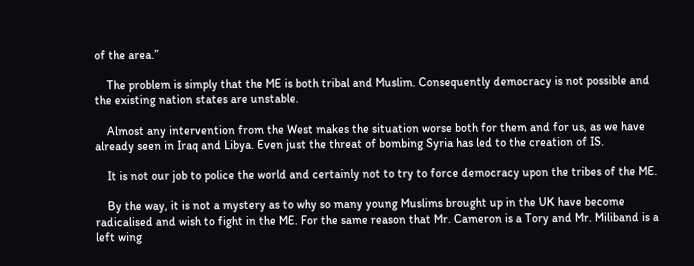of the area.”

    The problem is simply that the ME is both tribal and Muslim. Consequently democracy is not possible and the existing nation states are unstable.

    Almost any intervention from the West makes the situation worse both for them and for us, as we have already seen in Iraq and Libya. Even just the threat of bombing Syria has led to the creation of IS.

    It is not our job to police the world and certainly not to try to force democracy upon the tribes of the ME.

    By the way, it is not a mystery as to why so many young Muslims brought up in the UK have become radicalised and wish to fight in the ME. For the same reason that Mr. Cameron is a Tory and Mr. Miliband is a left wing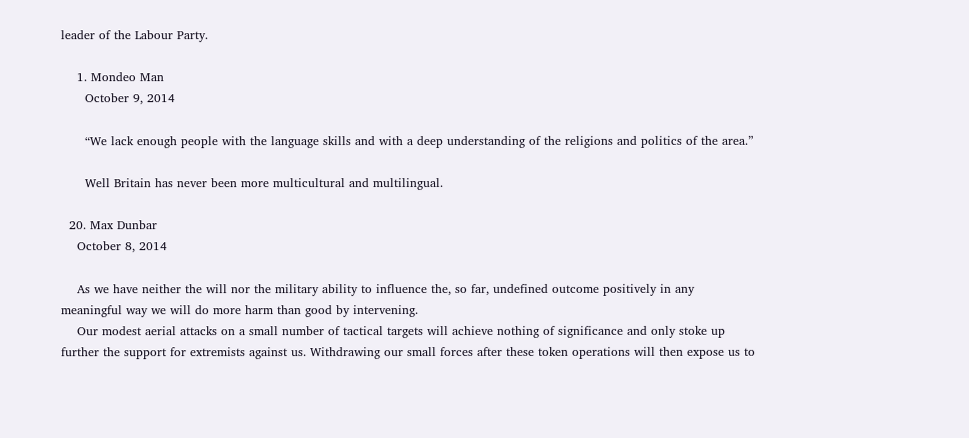leader of the Labour Party.

    1. Mondeo Man
      October 9, 2014

      “We lack enough people with the language skills and with a deep understanding of the religions and politics of the area.”

      Well Britain has never been more multicultural and multilingual.

  20. Max Dunbar
    October 8, 2014

    As we have neither the will nor the military ability to influence the, so far, undefined outcome positively in any meaningful way we will do more harm than good by intervening.
    Our modest aerial attacks on a small number of tactical targets will achieve nothing of significance and only stoke up further the support for extremists against us. Withdrawing our small forces after these token operations will then expose us to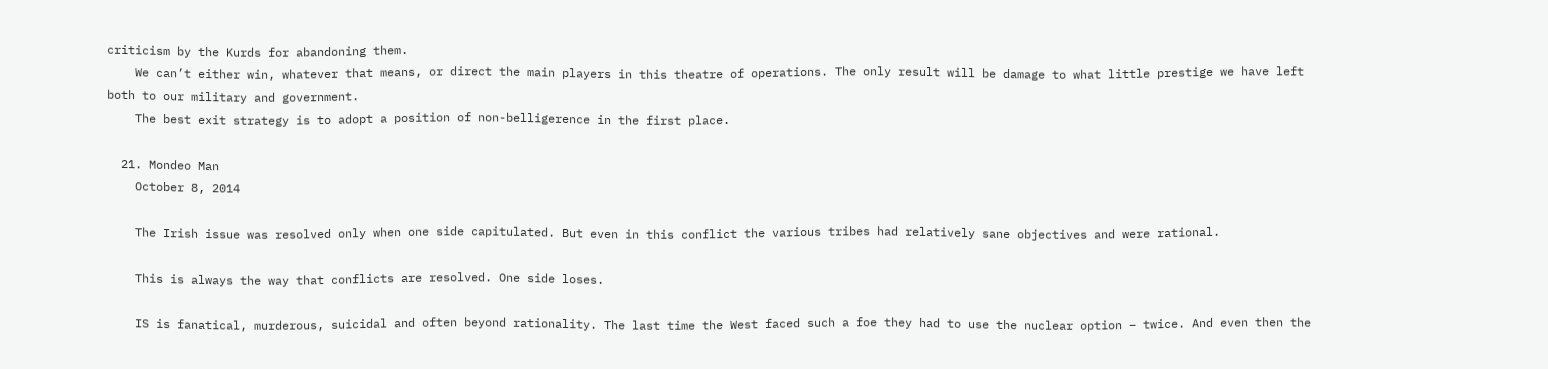criticism by the Kurds for abandoning them.
    We can’t either win, whatever that means, or direct the main players in this theatre of operations. The only result will be damage to what little prestige we have left both to our military and government.
    The best exit strategy is to adopt a position of non-belligerence in the first place.

  21. Mondeo Man
    October 8, 2014

    The Irish issue was resolved only when one side capitulated. But even in this conflict the various tribes had relatively sane objectives and were rational.

    This is always the way that conflicts are resolved. One side loses.

    IS is fanatical, murderous, suicidal and often beyond rationality. The last time the West faced such a foe they had to use the nuclear option – twice. And even then the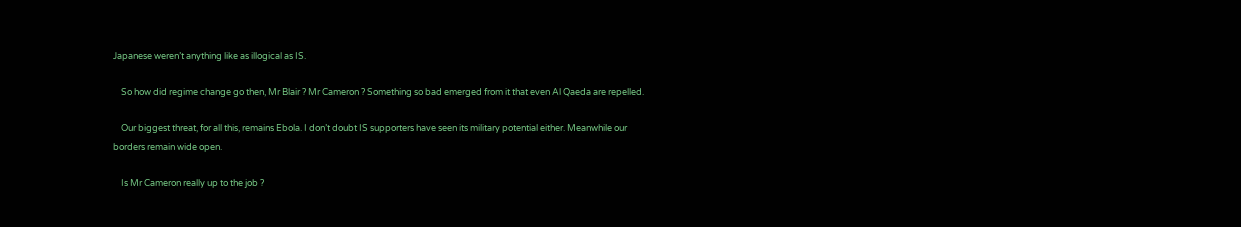Japanese weren’t anything like as illogical as IS.

    So how did regime change go then, Mr Blair ? Mr Cameron ? Something so bad emerged from it that even Al Qaeda are repelled.

    Our biggest threat, for all this, remains Ebola. I don’t doubt IS supporters have seen its military potential either. Meanwhile our borders remain wide open.

    Is Mr Cameron really up to the job ?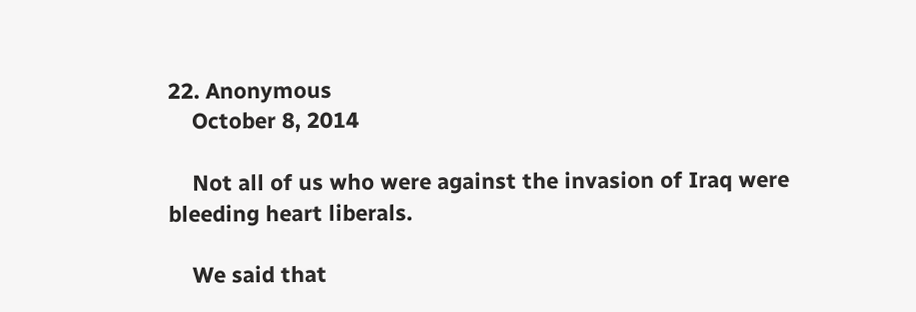22. Anonymous
    October 8, 2014

    Not all of us who were against the invasion of Iraq were bleeding heart liberals.

    We said that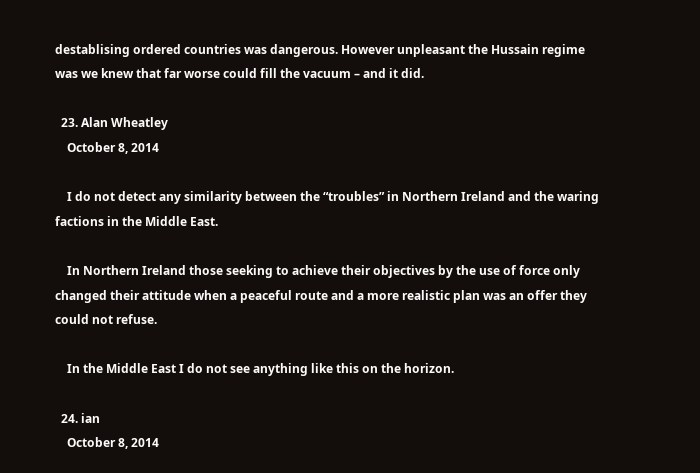destablising ordered countries was dangerous. However unpleasant the Hussain regime was we knew that far worse could fill the vacuum – and it did.

  23. Alan Wheatley
    October 8, 2014

    I do not detect any similarity between the “troubles” in Northern Ireland and the waring factions in the Middle East.

    In Northern Ireland those seeking to achieve their objectives by the use of force only changed their attitude when a peaceful route and a more realistic plan was an offer they could not refuse.

    In the Middle East I do not see anything like this on the horizon.

  24. ian
    October 8, 2014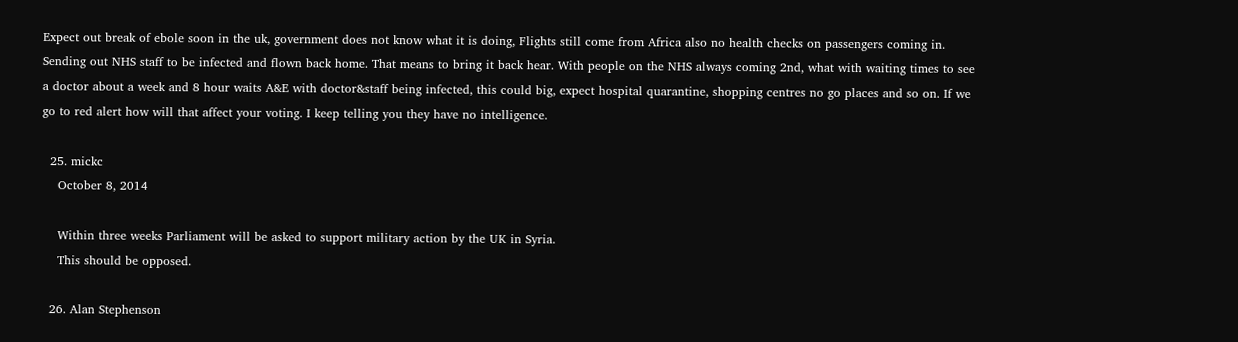Expect out break of ebole soon in the uk, government does not know what it is doing, Flights still come from Africa also no health checks on passengers coming in. Sending out NHS staff to be infected and flown back home. That means to bring it back hear. With people on the NHS always coming 2nd, what with waiting times to see a doctor about a week and 8 hour waits A&E with doctor&staff being infected, this could big, expect hospital quarantine, shopping centres no go places and so on. If we go to red alert how will that affect your voting. I keep telling you they have no intelligence.

  25. mickc
    October 8, 2014

    Within three weeks Parliament will be asked to support military action by the UK in Syria.
    This should be opposed.

  26. Alan Stephenson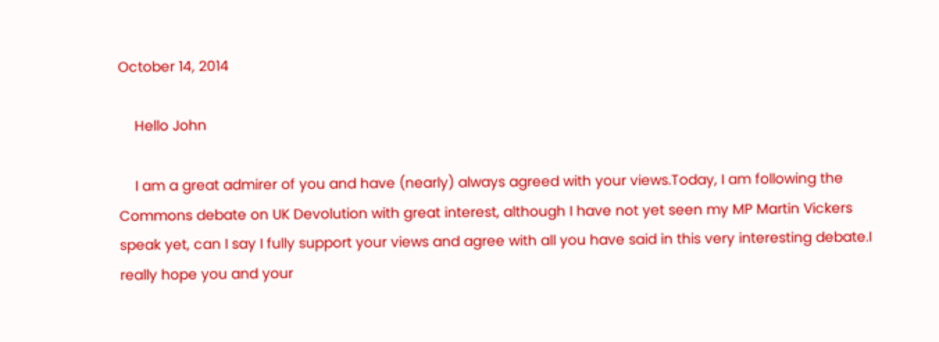October 14, 2014

    Hello John

    I am a great admirer of you and have (nearly) always agreed with your views.Today, I am following the Commons debate on UK Devolution with great interest, although I have not yet seen my MP Martin Vickers speak yet, can I say I fully support your views and agree with all you have said in this very interesting debate.I really hope you and your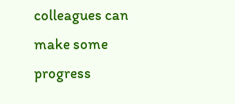colleagues can make some progress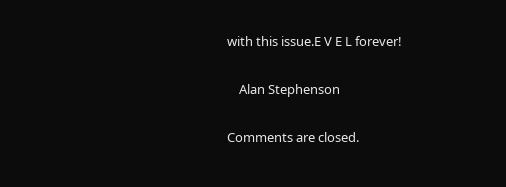with this issue.E V E L forever!

    Alan Stephenson

Comments are closed.